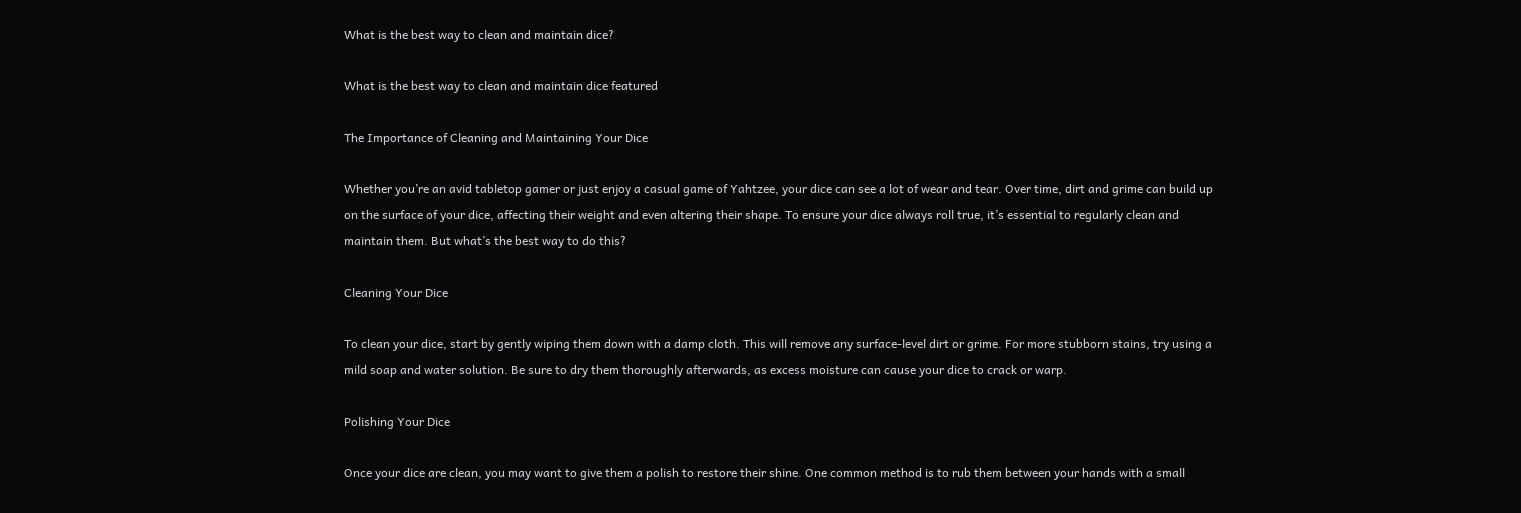What is the best way to clean and maintain dice?

What is the best way to clean and maintain dice featured

The Importance of Cleaning and Maintaining Your Dice

Whether you’re an avid tabletop gamer or just enjoy a casual game of Yahtzee, your dice can see a lot of wear and tear. Over time, dirt and grime can build up on the surface of your dice, affecting their weight and even altering their shape. To ensure your dice always roll true, it’s essential to regularly clean and maintain them. But what’s the best way to do this?

Cleaning Your Dice

To clean your dice, start by gently wiping them down with a damp cloth. This will remove any surface-level dirt or grime. For more stubborn stains, try using a mild soap and water solution. Be sure to dry them thoroughly afterwards, as excess moisture can cause your dice to crack or warp.

Polishing Your Dice

Once your dice are clean, you may want to give them a polish to restore their shine. One common method is to rub them between your hands with a small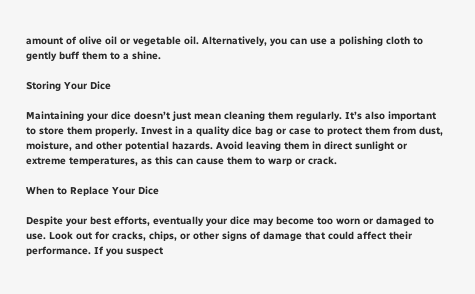amount of olive oil or vegetable oil. Alternatively, you can use a polishing cloth to gently buff them to a shine.

Storing Your Dice

Maintaining your dice doesn’t just mean cleaning them regularly. It’s also important to store them properly. Invest in a quality dice bag or case to protect them from dust, moisture, and other potential hazards. Avoid leaving them in direct sunlight or extreme temperatures, as this can cause them to warp or crack.

When to Replace Your Dice

Despite your best efforts, eventually your dice may become too worn or damaged to use. Look out for cracks, chips, or other signs of damage that could affect their performance. If you suspect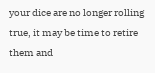your dice are no longer rolling true, it may be time to retire them and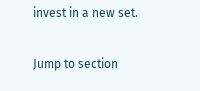invest in a new set.

Jump to section